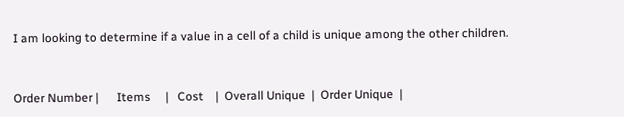I am looking to determine if a value in a cell of a child is unique among the other children.


Order Number |      Items     |   Cost    |  Overall Unique  |  Order Unique  |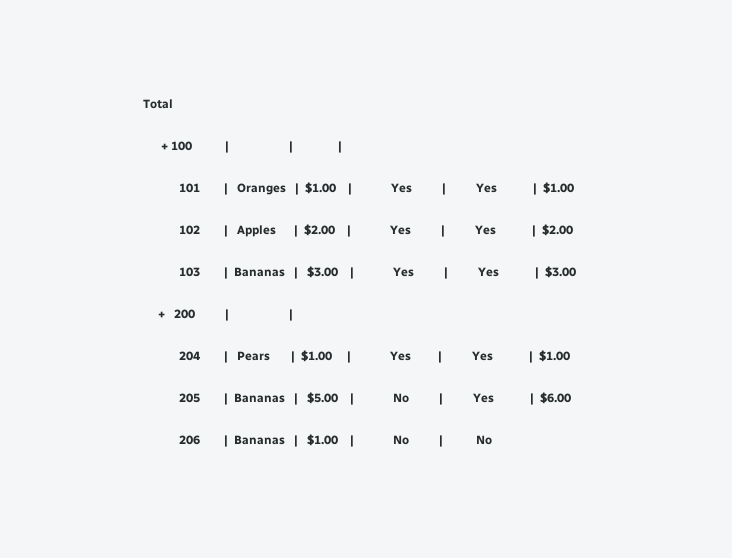Total

      + 100           |                    |               |

            101        |   Oranges   |  $1.00    |             Yes          |          Yes            |  $1.00

            102        |   Apples      |  $2.00    |             Yes          |          Yes            |  $2.00

            103        |  Bananas   |   $3.00    |             Yes          |          Yes            |  $3.00

     +   200          |                    |

            204        |   Pears       |  $1.00     |             Yes         |          Yes            |  $1.00

            205        |  Bananas   |   $5.00    |             No          |          Yes            |  $6.00

            206        |  Bananas   |   $1.00    |             No          |           No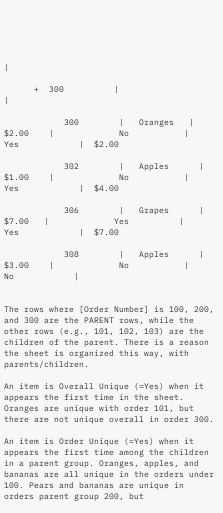|

      +  300          |                    |

            300        |   Oranges   |  $2.00    |             No           |          Yes            |  $2.00

            302        |   Apples      |  $1.00    |             No           |          Yes            |  $4.00

            306        |   Grapes      |  $7.00   |             Yes          |          Yes            |  $7.00

            308        |   Apples      |  $3.00    |             No           |           No            |


The rows where [Order Number] is 100, 200, and 300 are the PARENT rows, while the other rows (e.g., 101, 102, 103) are the children of the parent. There is a reason the sheet is organized this way, with parents/children.

An item is Overall Unique (=Yes) when it appears the first time in the sheet. Oranges are unique with order 101, but there are not unique overall in order 300.

An item is Order Unique (=Yes) when it appears the first time among the children in a parent group. Oranges, apples, and bananas are all unique in the orders under 100. Pears and bananas are unique in orders parent group 200, but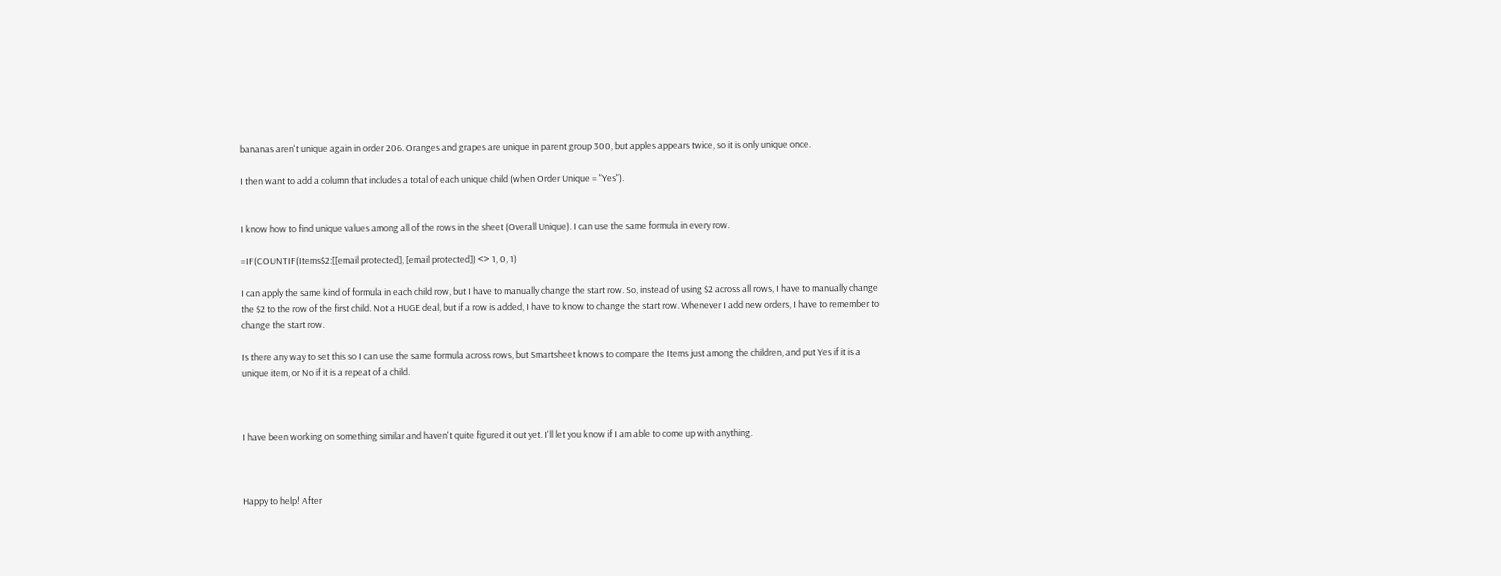bananas aren't unique again in order 206. Oranges and grapes are unique in parent group 300, but apples appears twice, so it is only unique once.

I then want to add a column that includes a total of each unique child (when Order Unique = "Yes").


I know how to find unique values among all of the rows in the sheet (Overall Unique). I can use the same formula in every row.

=IF(COUNTIF(Items$2:[[email protected], [email protected]) <> 1, 0, 1)

I can apply the same kind of formula in each child row, but I have to manually change the start row. So, instead of using $2 across all rows, I have to manually change the $2 to the row of the first child. Not a HUGE deal, but if a row is added, I have to know to change the start row. Whenever I add new orders, I have to remember to change the start row.

Is there any way to set this so I can use the same formula across rows, but Smartsheet knows to compare the Items just among the children, and put Yes if it is a unique item, or No if it is a repeat of a child.



I have been working on something similar and haven't quite figured it out yet. I'll let you know if I am able to come up with anything.



Happy to help! After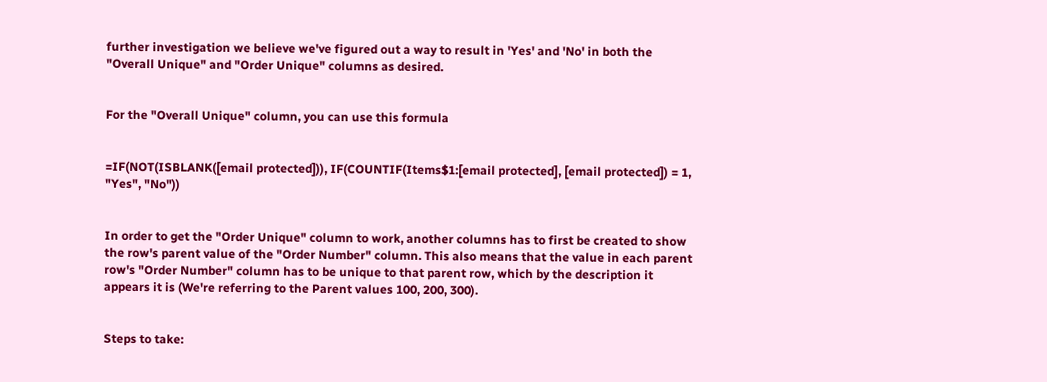further investigation we believe we've figured out a way to result in 'Yes' and 'No' in both the "Overall Unique" and "Order Unique" columns as desired.


For the "Overall Unique" column, you can use this formula


=IF(NOT(ISBLANK([email protected])), IF(COUNTIF(Items$1:[email protected], [email protected]) = 1, "Yes", "No"))


In order to get the "Order Unique" column to work, another columns has to first be created to show the row's parent value of the "Order Number" column. This also means that the value in each parent row's "Order Number" column has to be unique to that parent row, which by the description it appears it is (We're referring to the Parent values 100, 200, 300).


Steps to take: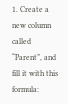1. Create a new column called “Parent”, and fill it with this formula: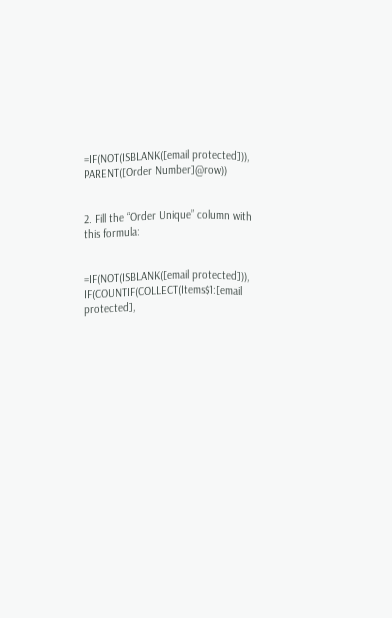=IF(NOT(ISBLANK([email protected])), PARENT([Order Number]@row))


2. Fill the “Order Unique” column with this formula:


=IF(NOT(ISBLANK([email protected])), IF(COUNTIF(COLLECT(Items$1:[email protected],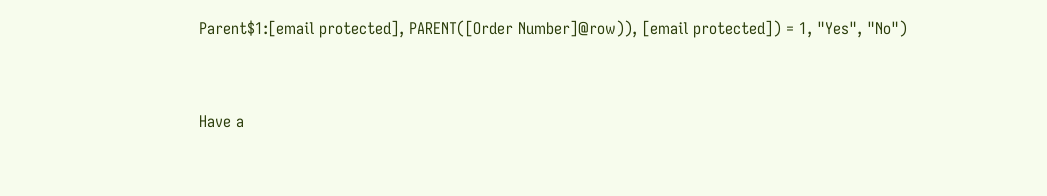Parent$1:[email protected], PARENT([Order Number]@row)), [email protected]) = 1, "Yes", "No")


Have a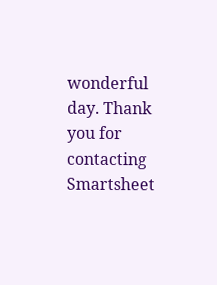wonderful day. Thank you for contacting Smartsheet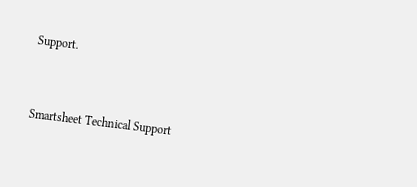Support.



Smartsheet Technical Support